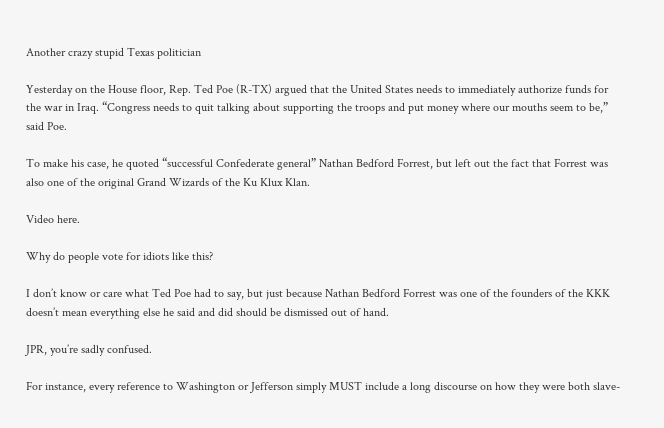Another crazy stupid Texas politician

Yesterday on the House floor, Rep. Ted Poe (R-TX) argued that the United States needs to immediately authorize funds for the war in Iraq. “Congress needs to quit talking about supporting the troops and put money where our mouths seem to be,” said Poe.

To make his case, he quoted “successful Confederate general” Nathan Bedford Forrest, but left out the fact that Forrest was also one of the original Grand Wizards of the Ku Klux Klan.

Video here.

Why do people vote for idiots like this?

I don’t know or care what Ted Poe had to say, but just because Nathan Bedford Forrest was one of the founders of the KKK doesn’t mean everything else he said and did should be dismissed out of hand.

JPR, you’re sadly confused.

For instance, every reference to Washington or Jefferson simply MUST include a long discourse on how they were both slave-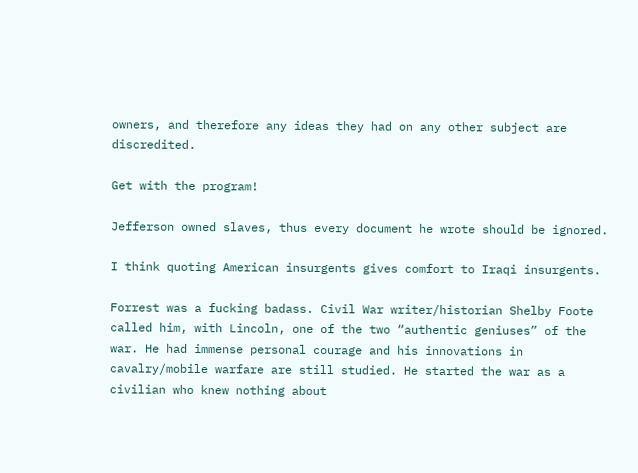owners, and therefore any ideas they had on any other subject are discredited.

Get with the program!

Jefferson owned slaves, thus every document he wrote should be ignored.

I think quoting American insurgents gives comfort to Iraqi insurgents.

Forrest was a fucking badass. Civil War writer/historian Shelby Foote called him, with Lincoln, one of the two “authentic geniuses” of the war. He had immense personal courage and his innovations in cavalry/mobile warfare are still studied. He started the war as a civilian who knew nothing about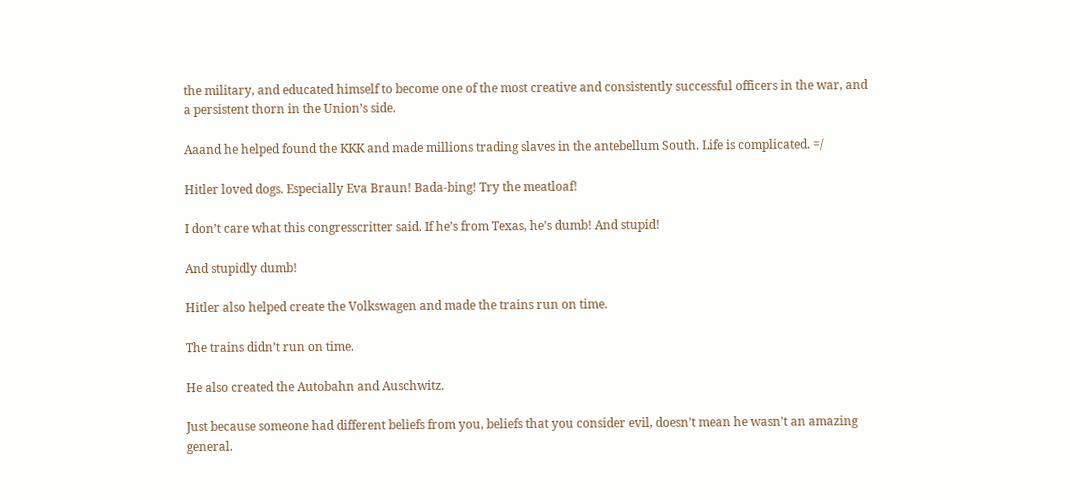the military, and educated himself to become one of the most creative and consistently successful officers in the war, and a persistent thorn in the Union’s side.

Aaand he helped found the KKK and made millions trading slaves in the antebellum South. Life is complicated. =/

Hitler loved dogs. Especially Eva Braun! Bada-bing! Try the meatloaf!

I don’t care what this congresscritter said. If he’s from Texas, he’s dumb! And stupid!

And stupidly dumb!

Hitler also helped create the Volkswagen and made the trains run on time.

The trains didn’t run on time.

He also created the Autobahn and Auschwitz.

Just because someone had different beliefs from you, beliefs that you consider evil, doesn’t mean he wasn’t an amazing general.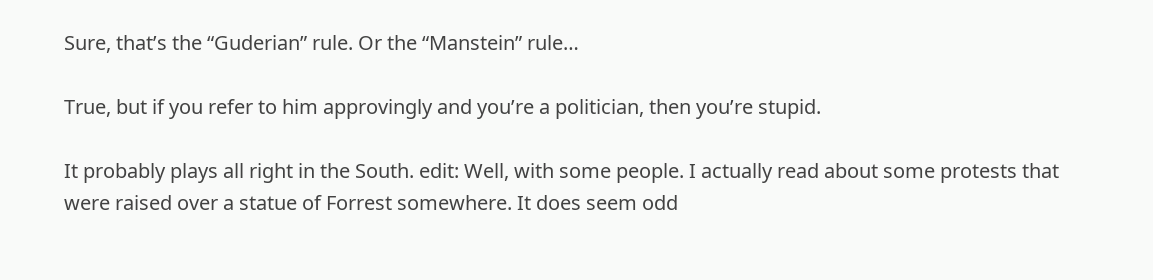Sure, that’s the “Guderian” rule. Or the “Manstein” rule…

True, but if you refer to him approvingly and you’re a politician, then you’re stupid.

It probably plays all right in the South. edit: Well, with some people. I actually read about some protests that were raised over a statue of Forrest somewhere. It does seem odd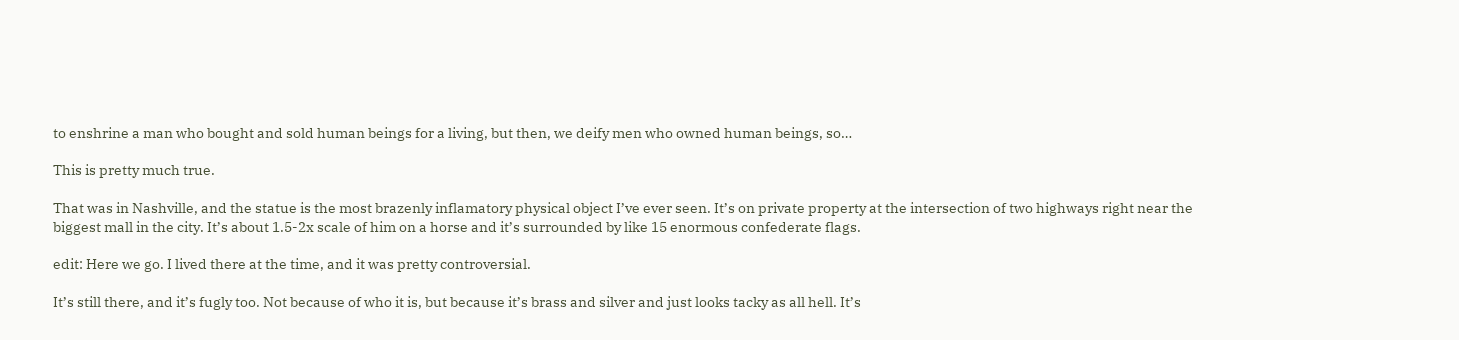to enshrine a man who bought and sold human beings for a living, but then, we deify men who owned human beings, so…

This is pretty much true.

That was in Nashville, and the statue is the most brazenly inflamatory physical object I’ve ever seen. It’s on private property at the intersection of two highways right near the biggest mall in the city. It’s about 1.5-2x scale of him on a horse and it’s surrounded by like 15 enormous confederate flags.

edit: Here we go. I lived there at the time, and it was pretty controversial.

It’s still there, and it’s fugly too. Not because of who it is, but because it’s brass and silver and just looks tacky as all hell. It’s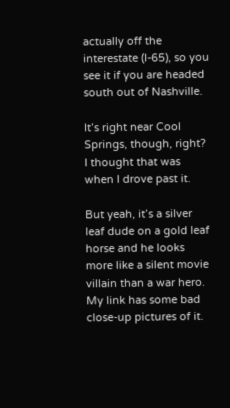actually off the interestate (I-65), so you see it if you are headed south out of Nashville.

It’s right near Cool Springs, though, right? I thought that was when I drove past it.

But yeah, it’s a silver leaf dude on a gold leaf horse and he looks more like a silent movie villain than a war hero. My link has some bad close-up pictures of it.